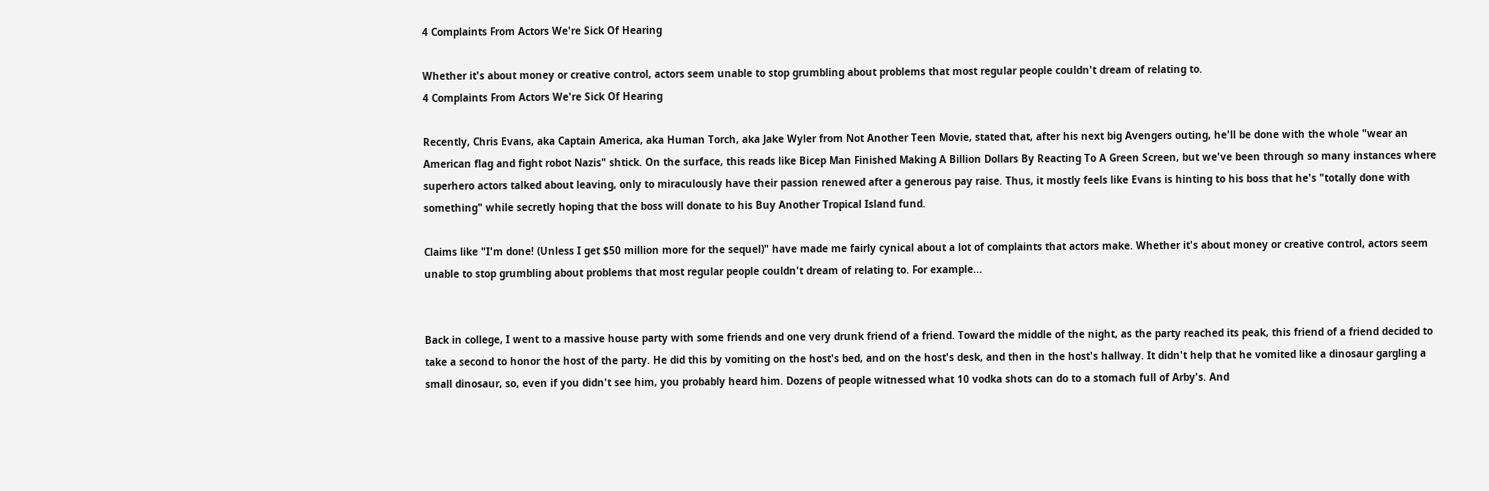4 Complaints From Actors We're Sick Of Hearing

Whether it's about money or creative control, actors seem unable to stop grumbling about problems that most regular people couldn't dream of relating to.
4 Complaints From Actors We're Sick Of Hearing

Recently, Chris Evans, aka Captain America, aka Human Torch, aka Jake Wyler from Not Another Teen Movie, stated that, after his next big Avengers outing, he'll be done with the whole "wear an American flag and fight robot Nazis" shtick. On the surface, this reads like Bicep Man Finished Making A Billion Dollars By Reacting To A Green Screen, but we've been through so many instances where superhero actors talked about leaving, only to miraculously have their passion renewed after a generous pay raise. Thus, it mostly feels like Evans is hinting to his boss that he's "totally done with something" while secretly hoping that the boss will donate to his Buy Another Tropical Island fund.

Claims like "I'm done! (Unless I get $50 million more for the sequel)" have made me fairly cynical about a lot of complaints that actors make. Whether it's about money or creative control, actors seem unable to stop grumbling about problems that most regular people couldn't dream of relating to. For example...


Back in college, I went to a massive house party with some friends and one very drunk friend of a friend. Toward the middle of the night, as the party reached its peak, this friend of a friend decided to take a second to honor the host of the party. He did this by vomiting on the host's bed, and on the host's desk, and then in the host's hallway. It didn't help that he vomited like a dinosaur gargling a small dinosaur, so, even if you didn't see him, you probably heard him. Dozens of people witnessed what 10 vodka shots can do to a stomach full of Arby's. And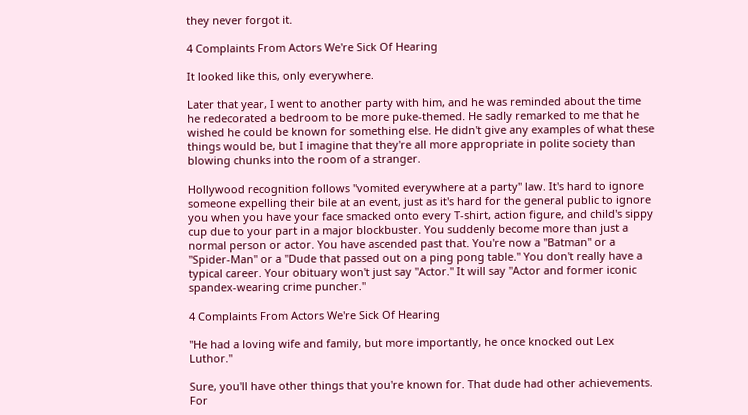they never forgot it.

4 Complaints From Actors We're Sick Of Hearing

It looked like this, only everywhere.

Later that year, I went to another party with him, and he was reminded about the time he redecorated a bedroom to be more puke-themed. He sadly remarked to me that he wished he could be known for something else. He didn't give any examples of what these things would be, but I imagine that they're all more appropriate in polite society than blowing chunks into the room of a stranger.

Hollywood recognition follows "vomited everywhere at a party" law. It's hard to ignore someone expelling their bile at an event, just as it's hard for the general public to ignore you when you have your face smacked onto every T-shirt, action figure, and child's sippy cup due to your part in a major blockbuster. You suddenly become more than just a normal person or actor. You have ascended past that. You're now a "Batman" or a "Spider-Man" or a "Dude that passed out on a ping pong table." You don't really have a typical career. Your obituary won't just say "Actor." It will say "Actor and former iconic spandex-wearing crime puncher."

4 Complaints From Actors We're Sick Of Hearing

"He had a loving wife and family, but more importantly, he once knocked out Lex Luthor."

Sure, you'll have other things that you're known for. That dude had other achievements. For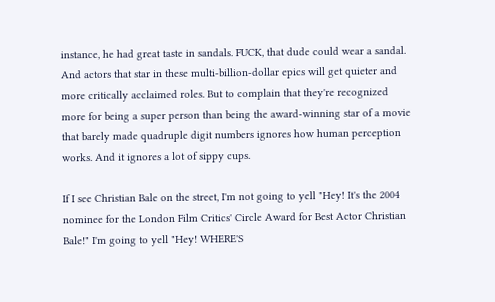instance, he had great taste in sandals. FUCK, that dude could wear a sandal. And actors that star in these multi-billion-dollar epics will get quieter and more critically acclaimed roles. But to complain that they're recognized more for being a super person than being the award-winning star of a movie that barely made quadruple digit numbers ignores how human perception works. And it ignores a lot of sippy cups.

If I see Christian Bale on the street, I'm not going to yell "Hey! It's the 2004 nominee for the London Film Critics' Circle Award for Best Actor Christian Bale!" I'm going to yell "Hey! WHERE'S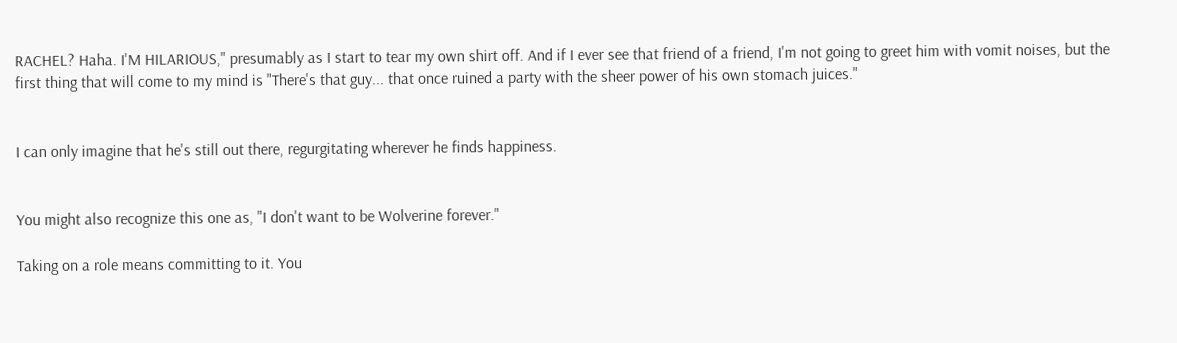RACHEL? Haha. I'M HILARIOUS," presumably as I start to tear my own shirt off. And if I ever see that friend of a friend, I'm not going to greet him with vomit noises, but the first thing that will come to my mind is "There's that guy... that once ruined a party with the sheer power of his own stomach juices."


I can only imagine that he's still out there, regurgitating wherever he finds happiness.


You might also recognize this one as, "I don't want to be Wolverine forever."

Taking on a role means committing to it. You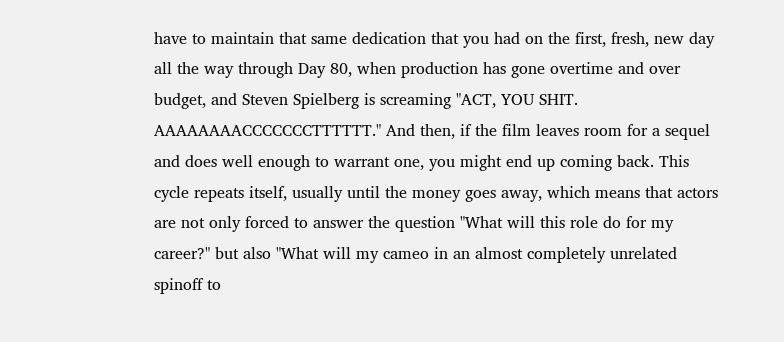have to maintain that same dedication that you had on the first, fresh, new day all the way through Day 80, when production has gone overtime and over budget, and Steven Spielberg is screaming "ACT, YOU SHIT. AAAAAAAACCCCCCCTTTTTT." And then, if the film leaves room for a sequel and does well enough to warrant one, you might end up coming back. This cycle repeats itself, usually until the money goes away, which means that actors are not only forced to answer the question "What will this role do for my career?" but also "What will my cameo in an almost completely unrelated spinoff to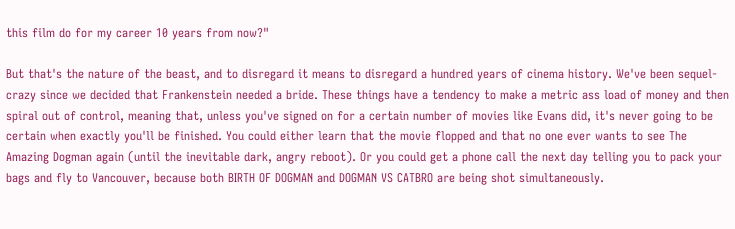this film do for my career 10 years from now?"

But that's the nature of the beast, and to disregard it means to disregard a hundred years of cinema history. We've been sequel-crazy since we decided that Frankenstein needed a bride. These things have a tendency to make a metric ass load of money and then spiral out of control, meaning that, unless you've signed on for a certain number of movies like Evans did, it's never going to be certain when exactly you'll be finished. You could either learn that the movie flopped and that no one ever wants to see The Amazing Dogman again (until the inevitable dark, angry reboot). Or you could get a phone call the next day telling you to pack your bags and fly to Vancouver, because both BIRTH OF DOGMAN and DOGMAN VS CATBRO are being shot simultaneously.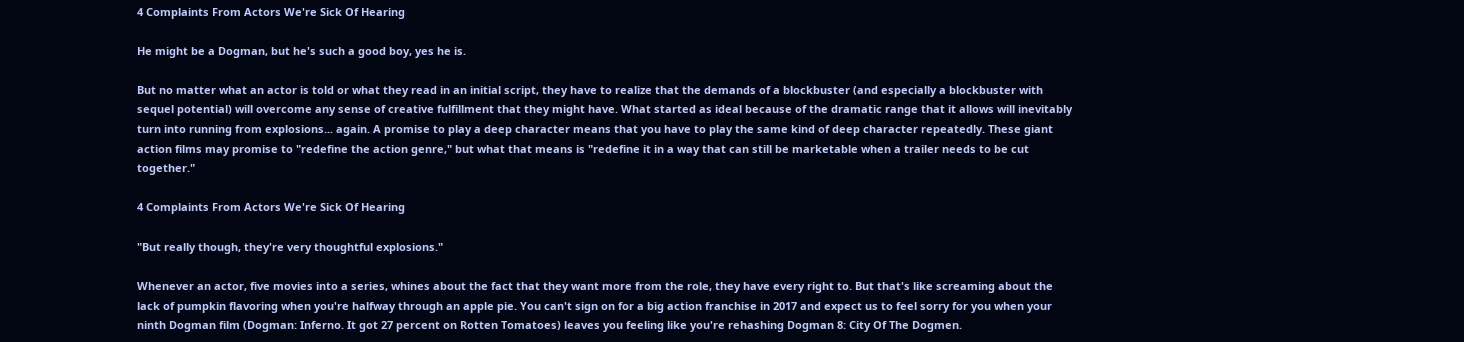4 Complaints From Actors We're Sick Of Hearing

He might be a Dogman, but he's such a good boy, yes he is.

But no matter what an actor is told or what they read in an initial script, they have to realize that the demands of a blockbuster (and especially a blockbuster with sequel potential) will overcome any sense of creative fulfillment that they might have. What started as ideal because of the dramatic range that it allows will inevitably turn into running from explosions... again. A promise to play a deep character means that you have to play the same kind of deep character repeatedly. These giant action films may promise to "redefine the action genre," but what that means is "redefine it in a way that can still be marketable when a trailer needs to be cut together."

4 Complaints From Actors We're Sick Of Hearing

"But really though, they're very thoughtful explosions."

Whenever an actor, five movies into a series, whines about the fact that they want more from the role, they have every right to. But that's like screaming about the lack of pumpkin flavoring when you're halfway through an apple pie. You can't sign on for a big action franchise in 2017 and expect us to feel sorry for you when your ninth Dogman film (Dogman: Inferno. It got 27 percent on Rotten Tomatoes) leaves you feeling like you're rehashing Dogman 8: City Of The Dogmen.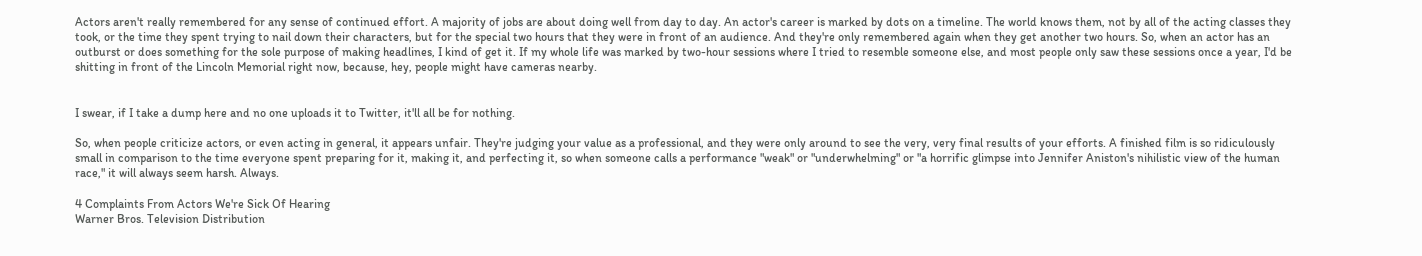Actors aren't really remembered for any sense of continued effort. A majority of jobs are about doing well from day to day. An actor's career is marked by dots on a timeline. The world knows them, not by all of the acting classes they took, or the time they spent trying to nail down their characters, but for the special two hours that they were in front of an audience. And they're only remembered again when they get another two hours. So, when an actor has an outburst or does something for the sole purpose of making headlines, I kind of get it. If my whole life was marked by two-hour sessions where I tried to resemble someone else, and most people only saw these sessions once a year, I'd be shitting in front of the Lincoln Memorial right now, because, hey, people might have cameras nearby.


I swear, if I take a dump here and no one uploads it to Twitter, it'll all be for nothing.

So, when people criticize actors, or even acting in general, it appears unfair. They're judging your value as a professional, and they were only around to see the very, very final results of your efforts. A finished film is so ridiculously small in comparison to the time everyone spent preparing for it, making it, and perfecting it, so when someone calls a performance "weak" or "underwhelming" or "a horrific glimpse into Jennifer Aniston's nihilistic view of the human race," it will always seem harsh. Always.

4 Complaints From Actors We're Sick Of Hearing
Warner Bros. Television Distribution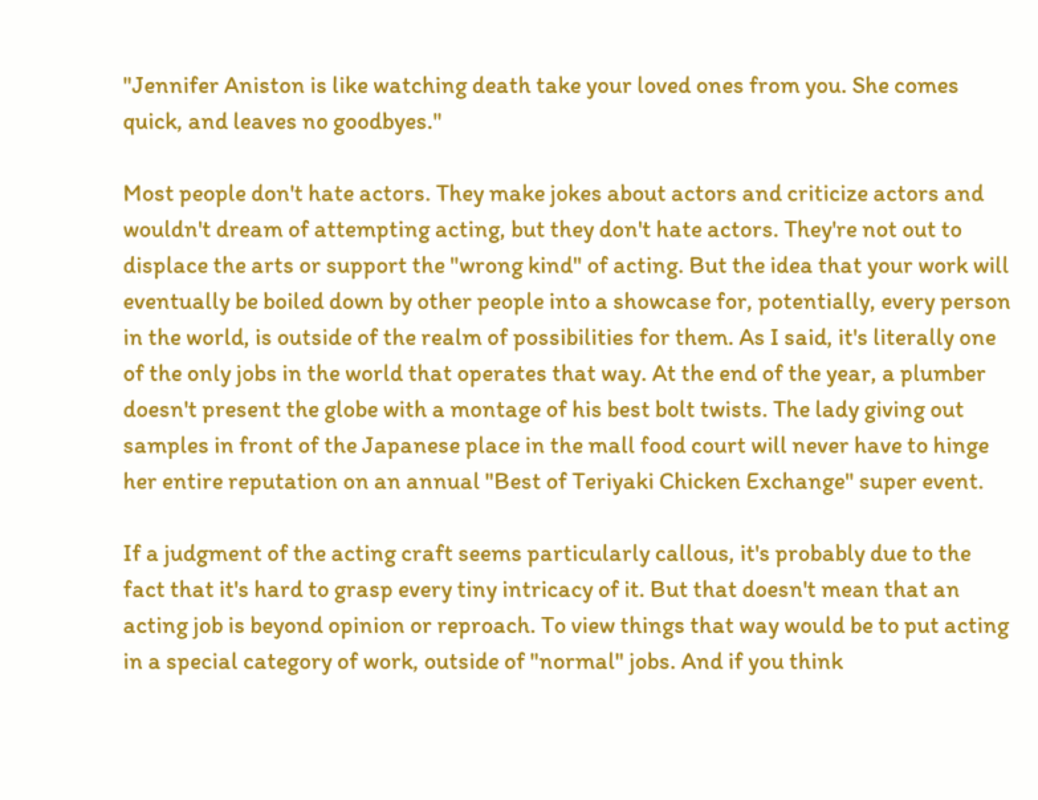"Jennifer Aniston is like watching death take your loved ones from you. She comes quick, and leaves no goodbyes."

Most people don't hate actors. They make jokes about actors and criticize actors and wouldn't dream of attempting acting, but they don't hate actors. They're not out to displace the arts or support the "wrong kind" of acting. But the idea that your work will eventually be boiled down by other people into a showcase for, potentially, every person in the world, is outside of the realm of possibilities for them. As I said, it's literally one of the only jobs in the world that operates that way. At the end of the year, a plumber doesn't present the globe with a montage of his best bolt twists. The lady giving out samples in front of the Japanese place in the mall food court will never have to hinge her entire reputation on an annual "Best of Teriyaki Chicken Exchange" super event.

If a judgment of the acting craft seems particularly callous, it's probably due to the fact that it's hard to grasp every tiny intricacy of it. But that doesn't mean that an acting job is beyond opinion or reproach. To view things that way would be to put acting in a special category of work, outside of "normal" jobs. And if you think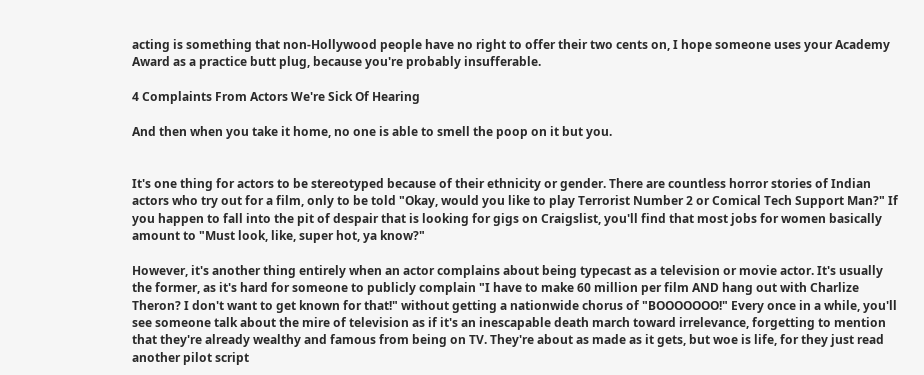acting is something that non-Hollywood people have no right to offer their two cents on, I hope someone uses your Academy Award as a practice butt plug, because you're probably insufferable.

4 Complaints From Actors We're Sick Of Hearing

And then when you take it home, no one is able to smell the poop on it but you.


It's one thing for actors to be stereotyped because of their ethnicity or gender. There are countless horror stories of Indian actors who try out for a film, only to be told "Okay, would you like to play Terrorist Number 2 or Comical Tech Support Man?" If you happen to fall into the pit of despair that is looking for gigs on Craigslist, you'll find that most jobs for women basically amount to "Must look, like, super hot, ya know?"

However, it's another thing entirely when an actor complains about being typecast as a television or movie actor. It's usually the former, as it's hard for someone to publicly complain "I have to make 60 million per film AND hang out with Charlize Theron? I don't want to get known for that!" without getting a nationwide chorus of "BOOOOOOO!" Every once in a while, you'll see someone talk about the mire of television as if it's an inescapable death march toward irrelevance, forgetting to mention that they're already wealthy and famous from being on TV. They're about as made as it gets, but woe is life, for they just read another pilot script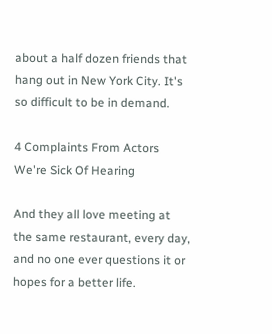about a half dozen friends that hang out in New York City. It's so difficult to be in demand.

4 Complaints From Actors We're Sick Of Hearing

And they all love meeting at the same restaurant, every day, and no one ever questions it or hopes for a better life.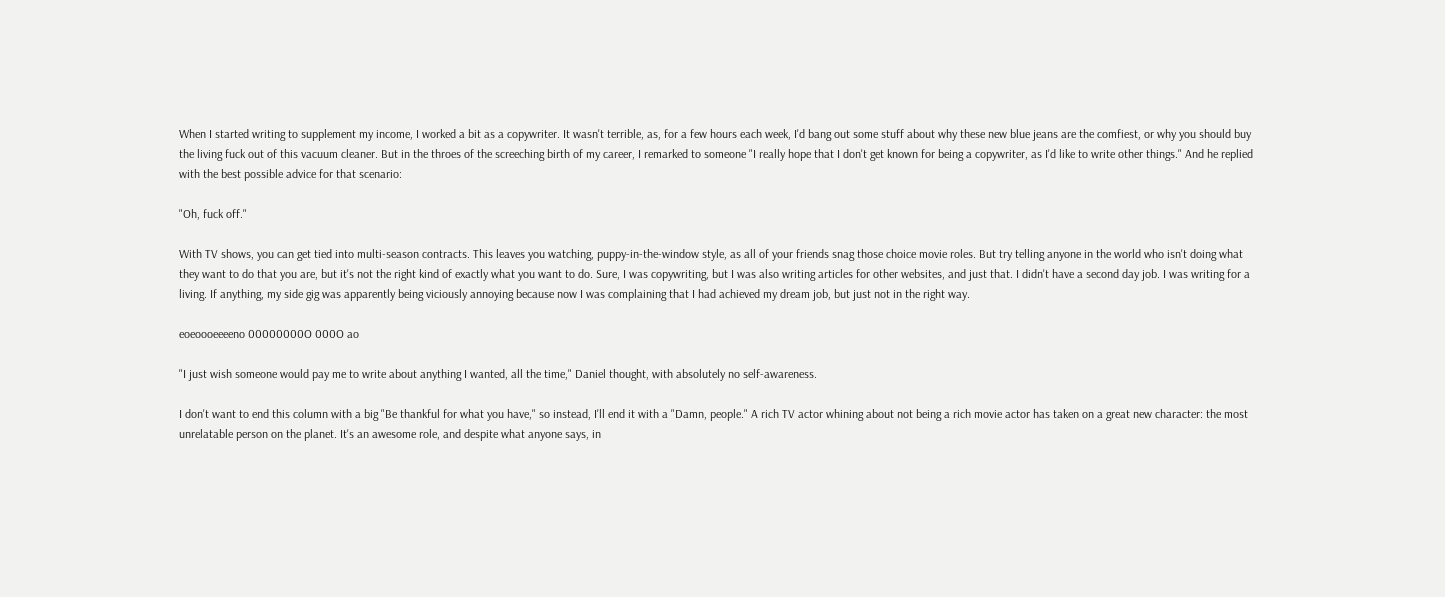When I started writing to supplement my income, I worked a bit as a copywriter. It wasn't terrible, as, for a few hours each week, I'd bang out some stuff about why these new blue jeans are the comfiest, or why you should buy the living fuck out of this vacuum cleaner. But in the throes of the screeching birth of my career, I remarked to someone "I really hope that I don't get known for being a copywriter, as I'd like to write other things." And he replied with the best possible advice for that scenario:

"Oh, fuck off."

With TV shows, you can get tied into multi-season contracts. This leaves you watching, puppy-in-the-window style, as all of your friends snag those choice movie roles. But try telling anyone in the world who isn't doing what they want to do that you are, but it's not the right kind of exactly what you want to do. Sure, I was copywriting, but I was also writing articles for other websites, and just that. I didn't have a second day job. I was writing for a living. If anything, my side gig was apparently being viciously annoying because now I was complaining that I had achieved my dream job, but just not in the right way.

eoeoooeeeeno 00000000O 000O ao

"I just wish someone would pay me to write about anything I wanted, all the time," Daniel thought, with absolutely no self-awareness.

I don't want to end this column with a big "Be thankful for what you have," so instead, I'll end it with a "Damn, people." A rich TV actor whining about not being a rich movie actor has taken on a great new character: the most unrelatable person on the planet. It's an awesome role, and despite what anyone says, in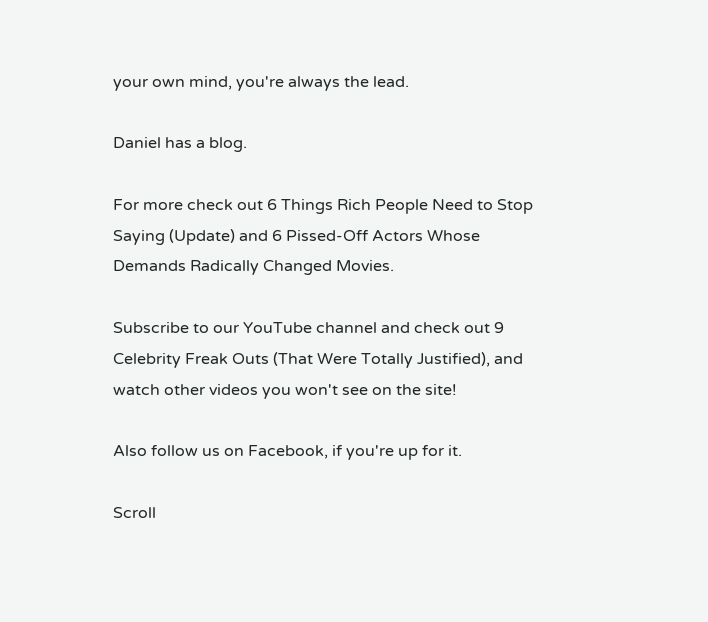your own mind, you're always the lead.

Daniel has a blog.

For more check out 6 Things Rich People Need to Stop Saying (Update) and 6 Pissed-Off Actors Whose Demands Radically Changed Movies.

Subscribe to our YouTube channel and check out 9 Celebrity Freak Outs (That Were Totally Justified), and watch other videos you won't see on the site!

Also follow us on Facebook, if you're up for it.

Scroll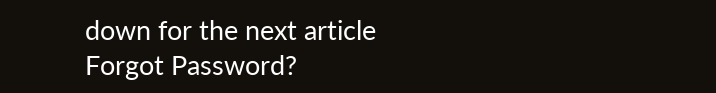down for the next article
Forgot Password?